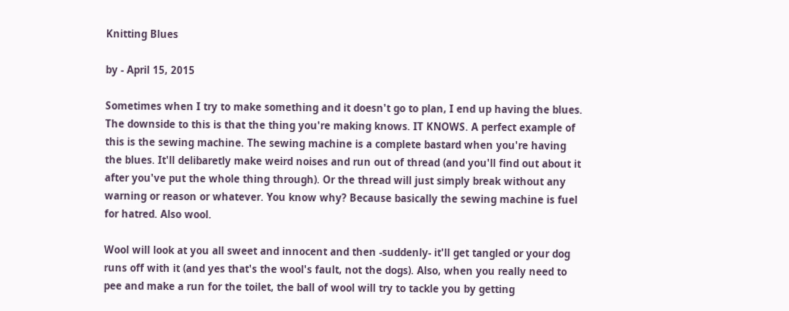Knitting Blues

by - April 15, 2015

Sometimes when I try to make something and it doesn't go to plan, I end up having the blues. The downside to this is that the thing you're making knows. IT KNOWS. A perfect example of this is the sewing machine. The sewing machine is a complete bastard when you're having the blues. It'll delibaretly make weird noises and run out of thread (and you'll find out about it after you've put the whole thing through). Or the thread will just simply break without any warning or reason or whatever. You know why? Because basically the sewing machine is fuel for hatred. Also wool.

Wool will look at you all sweet and innocent and then -suddenly- it'll get tangled or your dog runs off with it (and yes that's the wool's fault, not the dogs). Also, when you really need to pee and make a run for the toilet, the ball of wool will try to tackle you by getting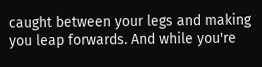caught between your legs and making you leap forwards. And while you're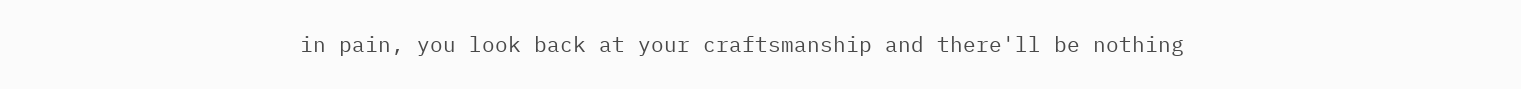in pain, you look back at your craftsmanship and there'll be nothing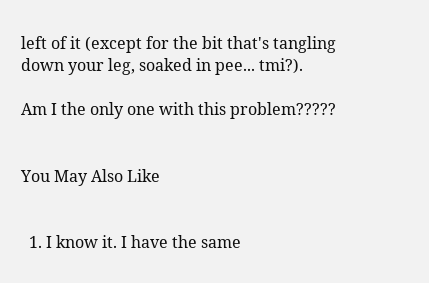left of it (except for the bit that's tangling down your leg, soaked in pee... tmi?).

Am I the only one with this problem?????


You May Also Like


  1. I know it. I have the same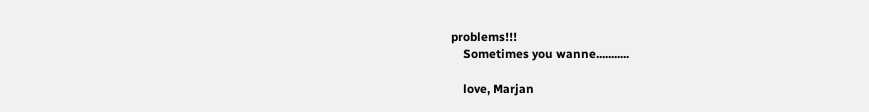problems!!!
    Sometimes you wanne...........

    love, Marjan